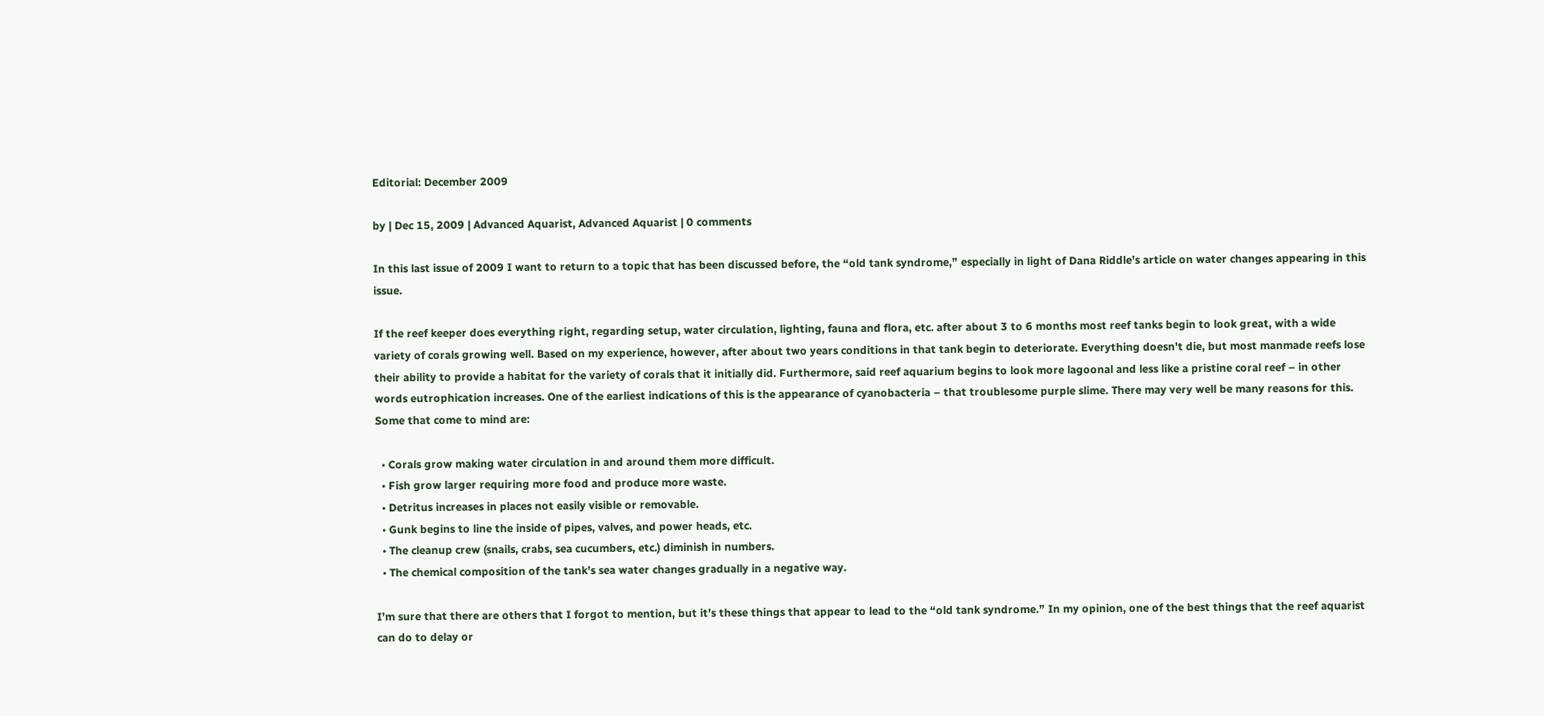Editorial: December 2009

by | Dec 15, 2009 | Advanced Aquarist, Advanced Aquarist | 0 comments

In this last issue of 2009 I want to return to a topic that has been discussed before, the “old tank syndrome,” especially in light of Dana Riddle’s article on water changes appearing in this issue.

If the reef keeper does everything right, regarding setup, water circulation, lighting, fauna and flora, etc. after about 3 to 6 months most reef tanks begin to look great, with a wide variety of corals growing well. Based on my experience, however, after about two years conditions in that tank begin to deteriorate. Everything doesn’t die, but most manmade reefs lose their ability to provide a habitat for the variety of corals that it initially did. Furthermore, said reef aquarium begins to look more lagoonal and less like a pristine coral reef – in other words eutrophication increases. One of the earliest indications of this is the appearance of cyanobacteria – that troublesome purple slime. There may very well be many reasons for this. Some that come to mind are:

  • Corals grow making water circulation in and around them more difficult.
  • Fish grow larger requiring more food and produce more waste.
  • Detritus increases in places not easily visible or removable.
  • Gunk begins to line the inside of pipes, valves, and power heads, etc.
  • The cleanup crew (snails, crabs, sea cucumbers, etc.) diminish in numbers.
  • The chemical composition of the tank’s sea water changes gradually in a negative way.

I’m sure that there are others that I forgot to mention, but it’s these things that appear to lead to the “old tank syndrome.” In my opinion, one of the best things that the reef aquarist can do to delay or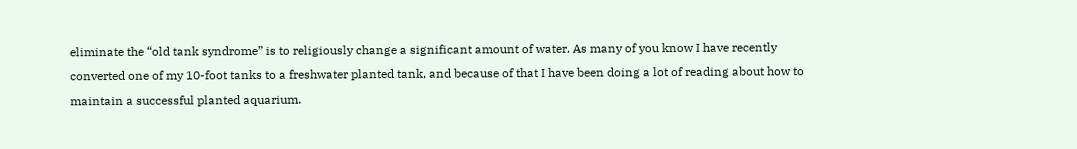eliminate the “old tank syndrome” is to religiously change a significant amount of water. As many of you know I have recently converted one of my 10-foot tanks to a freshwater planted tank, and because of that I have been doing a lot of reading about how to maintain a successful planted aquarium.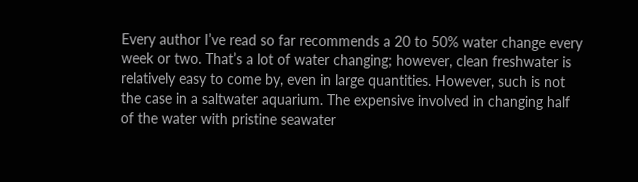Every author I’ve read so far recommends a 20 to 50% water change every week or two. That’s a lot of water changing; however, clean freshwater is relatively easy to come by, even in large quantities. However, such is not the case in a saltwater aquarium. The expensive involved in changing half of the water with pristine seawater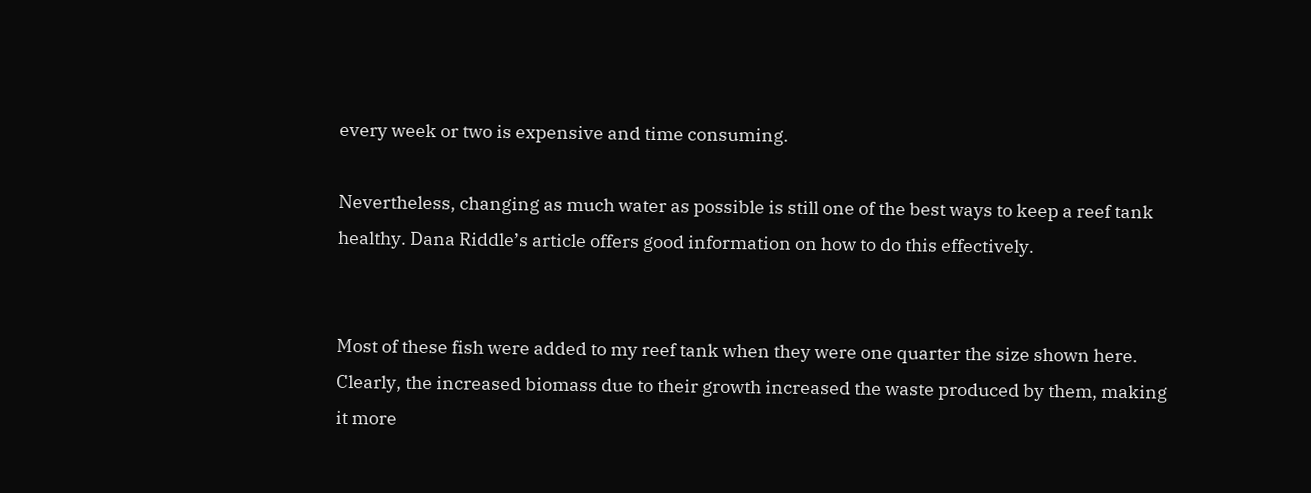every week or two is expensive and time consuming.

Nevertheless, changing as much water as possible is still one of the best ways to keep a reef tank healthy. Dana Riddle’s article offers good information on how to do this effectively.


Most of these fish were added to my reef tank when they were one quarter the size shown here. Clearly, the increased biomass due to their growth increased the waste produced by them, making it more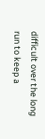difficult over the long run to keep a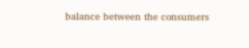balance between the consumers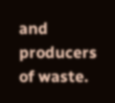and producers of waste.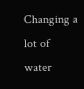Changing a lot of water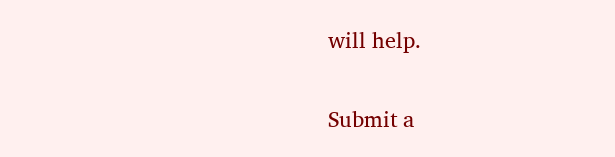will help.


Submit a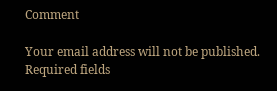Comment

Your email address will not be published. Required fields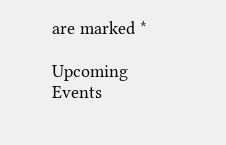are marked *

Upcoming Events